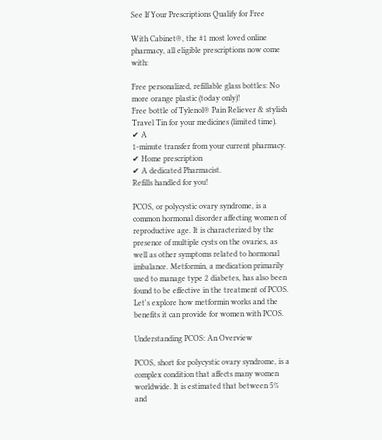See If Your Prescriptions Qualify for Free

With Cabinet®, the #1 most loved online pharmacy, all eligible prescriptions now come with:

Free personalized, refillable glass bottles: No more orange plastic (today only)!
Free bottle of Tylenol® Pain Reliever & stylish Travel Tin for your medicines (limited time).
✔ A
1-minute transfer from your current pharmacy.
✔ Home prescription
✔ A dedicated Pharmacist.
Refills handled for you!

PCOS, or polycystic ovary syndrome, is a common hormonal disorder affecting women of reproductive age. It is characterized by the presence of multiple cysts on the ovaries, as well as other symptoms related to hormonal imbalance. Metformin, a medication primarily used to manage type 2 diabetes, has also been found to be effective in the treatment of PCOS. Let's explore how metformin works and the benefits it can provide for women with PCOS.

Understanding PCOS: An Overview

PCOS, short for polycystic ovary syndrome, is a complex condition that affects many women worldwide. It is estimated that between 5% and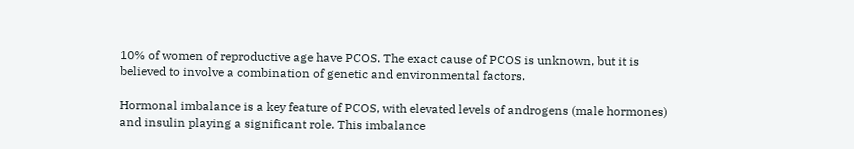10% of women of reproductive age have PCOS. The exact cause of PCOS is unknown, but it is believed to involve a combination of genetic and environmental factors.

Hormonal imbalance is a key feature of PCOS, with elevated levels of androgens (male hormones) and insulin playing a significant role. This imbalance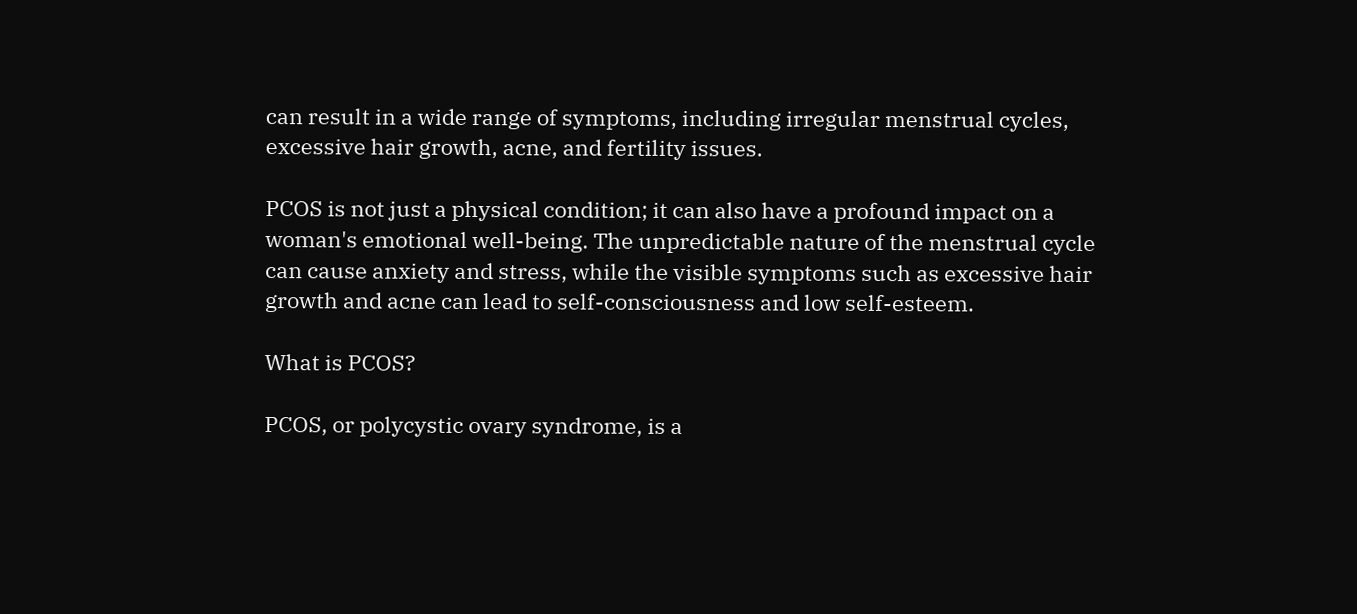can result in a wide range of symptoms, including irregular menstrual cycles, excessive hair growth, acne, and fertility issues.

PCOS is not just a physical condition; it can also have a profound impact on a woman's emotional well-being. The unpredictable nature of the menstrual cycle can cause anxiety and stress, while the visible symptoms such as excessive hair growth and acne can lead to self-consciousness and low self-esteem.

What is PCOS?

PCOS, or polycystic ovary syndrome, is a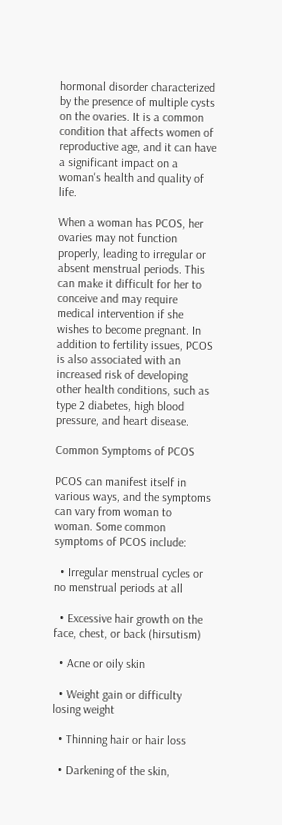hormonal disorder characterized by the presence of multiple cysts on the ovaries. It is a common condition that affects women of reproductive age, and it can have a significant impact on a woman's health and quality of life.

When a woman has PCOS, her ovaries may not function properly, leading to irregular or absent menstrual periods. This can make it difficult for her to conceive and may require medical intervention if she wishes to become pregnant. In addition to fertility issues, PCOS is also associated with an increased risk of developing other health conditions, such as type 2 diabetes, high blood pressure, and heart disease.

Common Symptoms of PCOS

PCOS can manifest itself in various ways, and the symptoms can vary from woman to woman. Some common symptoms of PCOS include:

  • Irregular menstrual cycles or no menstrual periods at all

  • Excessive hair growth on the face, chest, or back (hirsutism)

  • Acne or oily skin

  • Weight gain or difficulty losing weight

  • Thinning hair or hair loss

  • Darkening of the skin,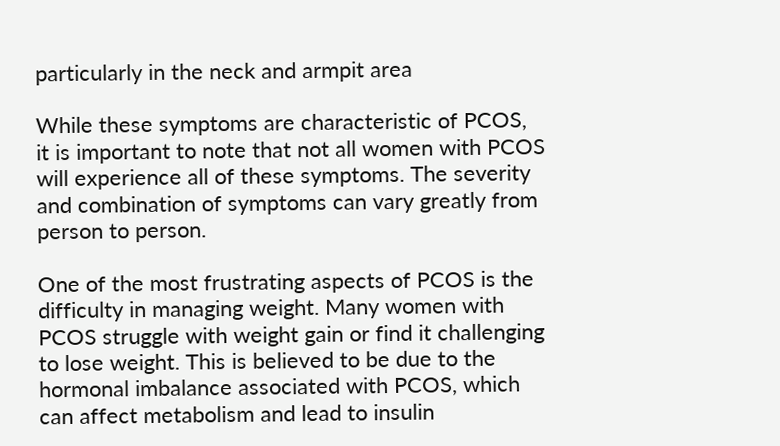particularly in the neck and armpit area

While these symptoms are characteristic of PCOS, it is important to note that not all women with PCOS will experience all of these symptoms. The severity and combination of symptoms can vary greatly from person to person.

One of the most frustrating aspects of PCOS is the difficulty in managing weight. Many women with PCOS struggle with weight gain or find it challenging to lose weight. This is believed to be due to the hormonal imbalance associated with PCOS, which can affect metabolism and lead to insulin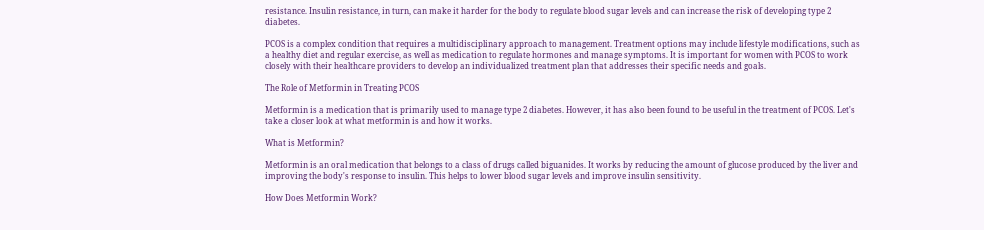resistance. Insulin resistance, in turn, can make it harder for the body to regulate blood sugar levels and can increase the risk of developing type 2 diabetes.

PCOS is a complex condition that requires a multidisciplinary approach to management. Treatment options may include lifestyle modifications, such as a healthy diet and regular exercise, as well as medication to regulate hormones and manage symptoms. It is important for women with PCOS to work closely with their healthcare providers to develop an individualized treatment plan that addresses their specific needs and goals.

The Role of Metformin in Treating PCOS

Metformin is a medication that is primarily used to manage type 2 diabetes. However, it has also been found to be useful in the treatment of PCOS. Let's take a closer look at what metformin is and how it works.

What is Metformin?

Metformin is an oral medication that belongs to a class of drugs called biguanides. It works by reducing the amount of glucose produced by the liver and improving the body's response to insulin. This helps to lower blood sugar levels and improve insulin sensitivity.

How Does Metformin Work?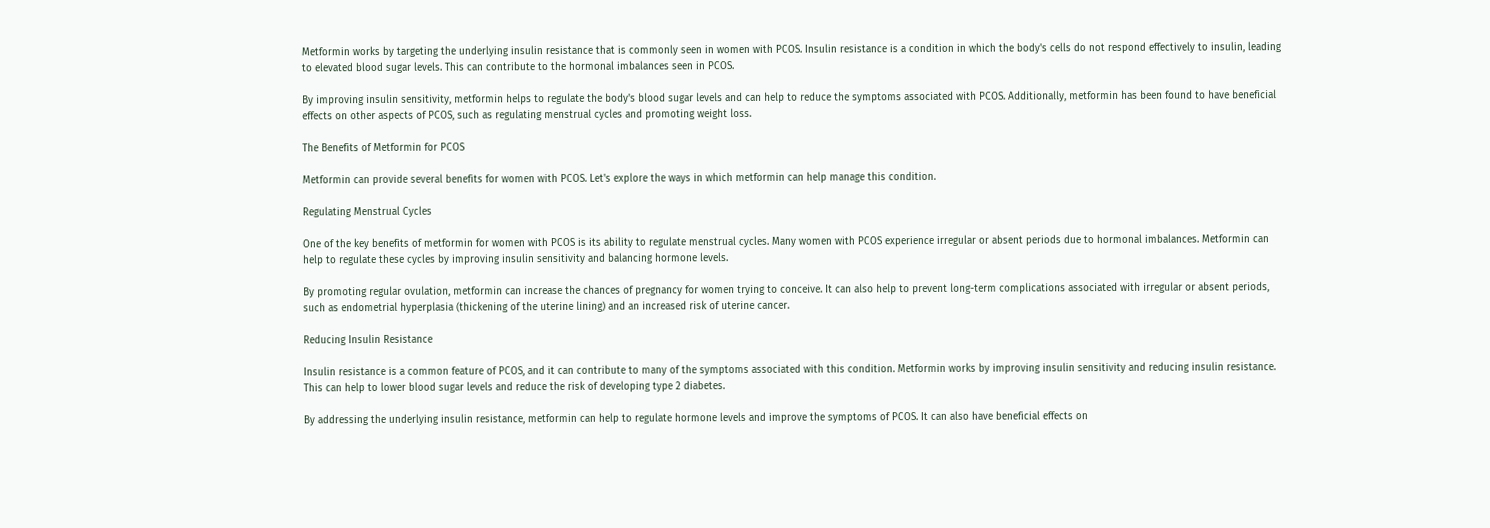Metformin works by targeting the underlying insulin resistance that is commonly seen in women with PCOS. Insulin resistance is a condition in which the body's cells do not respond effectively to insulin, leading to elevated blood sugar levels. This can contribute to the hormonal imbalances seen in PCOS.

By improving insulin sensitivity, metformin helps to regulate the body's blood sugar levels and can help to reduce the symptoms associated with PCOS. Additionally, metformin has been found to have beneficial effects on other aspects of PCOS, such as regulating menstrual cycles and promoting weight loss.

The Benefits of Metformin for PCOS

Metformin can provide several benefits for women with PCOS. Let's explore the ways in which metformin can help manage this condition.

Regulating Menstrual Cycles

One of the key benefits of metformin for women with PCOS is its ability to regulate menstrual cycles. Many women with PCOS experience irregular or absent periods due to hormonal imbalances. Metformin can help to regulate these cycles by improving insulin sensitivity and balancing hormone levels.

By promoting regular ovulation, metformin can increase the chances of pregnancy for women trying to conceive. It can also help to prevent long-term complications associated with irregular or absent periods, such as endometrial hyperplasia (thickening of the uterine lining) and an increased risk of uterine cancer.

Reducing Insulin Resistance

Insulin resistance is a common feature of PCOS, and it can contribute to many of the symptoms associated with this condition. Metformin works by improving insulin sensitivity and reducing insulin resistance. This can help to lower blood sugar levels and reduce the risk of developing type 2 diabetes.

By addressing the underlying insulin resistance, metformin can help to regulate hormone levels and improve the symptoms of PCOS. It can also have beneficial effects on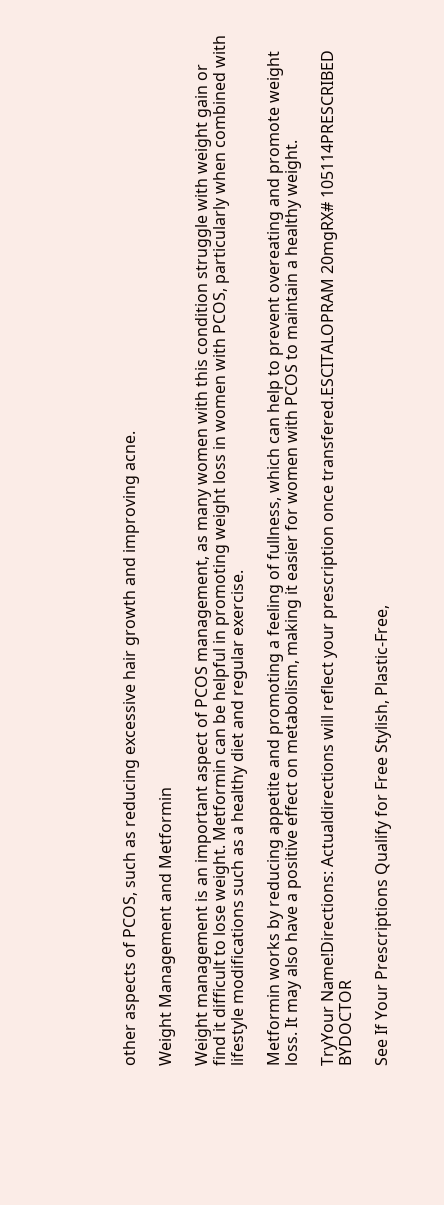other aspects of PCOS, such as reducing excessive hair growth and improving acne.

Weight Management and Metformin

Weight management is an important aspect of PCOS management, as many women with this condition struggle with weight gain or find it difficult to lose weight. Metformin can be helpful in promoting weight loss in women with PCOS, particularly when combined with lifestyle modifications such as a healthy diet and regular exercise.

Metformin works by reducing appetite and promoting a feeling of fullness, which can help to prevent overeating and promote weight loss. It may also have a positive effect on metabolism, making it easier for women with PCOS to maintain a healthy weight.

TryYour Name!Directions: Actualdirections will reflect your prescription once transfered.ESCITALOPRAM 20mgRX# 105114PRESCRIBED BYDOCTOR

See If Your Prescriptions Qualify for Free Stylish, Plastic-Free,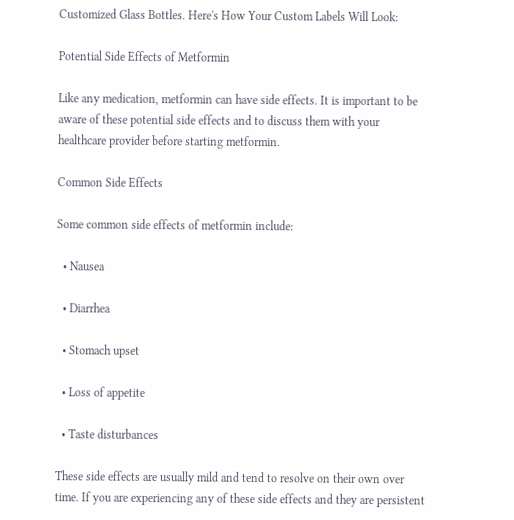Customized Glass Bottles. Here's How Your Custom Labels Will Look:

Potential Side Effects of Metformin

Like any medication, metformin can have side effects. It is important to be aware of these potential side effects and to discuss them with your healthcare provider before starting metformin.

Common Side Effects

Some common side effects of metformin include:

  • Nausea

  • Diarrhea

  • Stomach upset

  • Loss of appetite

  • Taste disturbances

These side effects are usually mild and tend to resolve on their own over time. If you are experiencing any of these side effects and they are persistent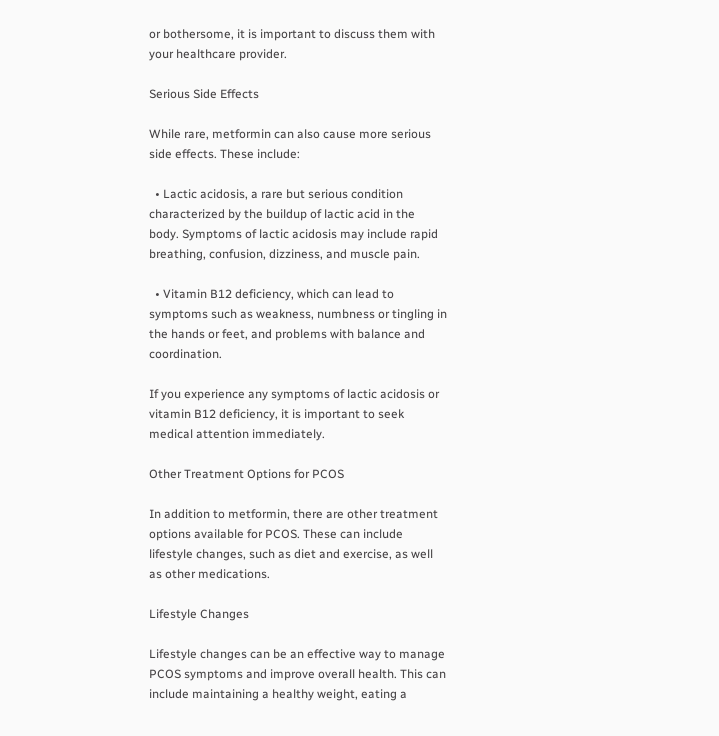or bothersome, it is important to discuss them with your healthcare provider.

Serious Side Effects

While rare, metformin can also cause more serious side effects. These include:

  • Lactic acidosis, a rare but serious condition characterized by the buildup of lactic acid in the body. Symptoms of lactic acidosis may include rapid breathing, confusion, dizziness, and muscle pain.

  • Vitamin B12 deficiency, which can lead to symptoms such as weakness, numbness or tingling in the hands or feet, and problems with balance and coordination.

If you experience any symptoms of lactic acidosis or vitamin B12 deficiency, it is important to seek medical attention immediately.

Other Treatment Options for PCOS

In addition to metformin, there are other treatment options available for PCOS. These can include lifestyle changes, such as diet and exercise, as well as other medications.

Lifestyle Changes

Lifestyle changes can be an effective way to manage PCOS symptoms and improve overall health. This can include maintaining a healthy weight, eating a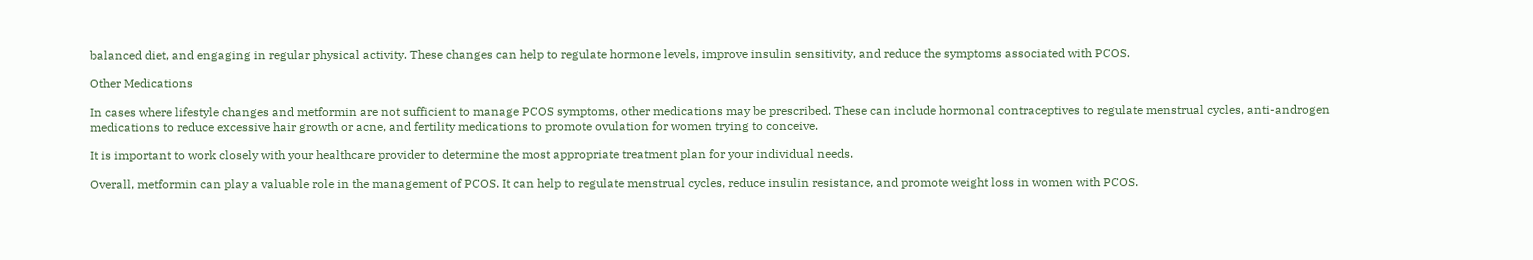balanced diet, and engaging in regular physical activity. These changes can help to regulate hormone levels, improve insulin sensitivity, and reduce the symptoms associated with PCOS.

Other Medications

In cases where lifestyle changes and metformin are not sufficient to manage PCOS symptoms, other medications may be prescribed. These can include hormonal contraceptives to regulate menstrual cycles, anti-androgen medications to reduce excessive hair growth or acne, and fertility medications to promote ovulation for women trying to conceive.

It is important to work closely with your healthcare provider to determine the most appropriate treatment plan for your individual needs.

Overall, metformin can play a valuable role in the management of PCOS. It can help to regulate menstrual cycles, reduce insulin resistance, and promote weight loss in women with PCOS.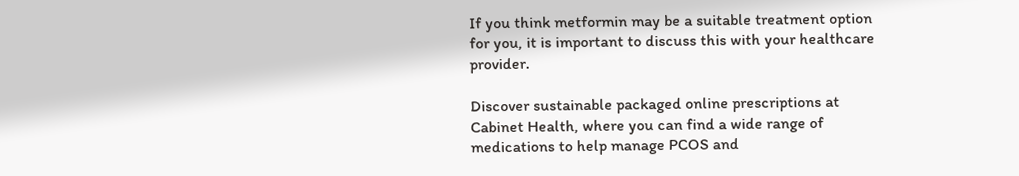If you think metformin may be a suitable treatment option for you, it is important to discuss this with your healthcare provider.

Discover sustainable packaged online prescriptions at Cabinet Health, where you can find a wide range of medications to help manage PCOS and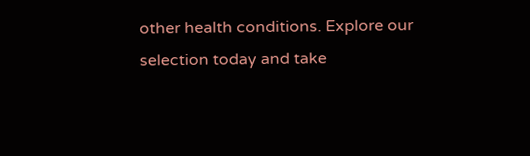other health conditions. Explore our selection today and take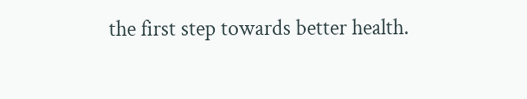the first step towards better health.